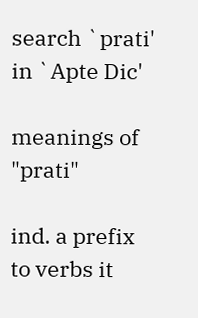search `prati' in `Apte Dic'

meanings of "prati"

ind. a prefix to verbs it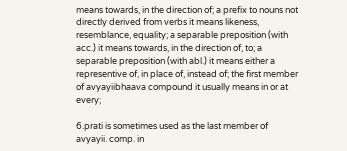means towards, in the direction of; a prefix to nouns not directly derived from verbs it means likeness, resemblance, equality; a separable preposition (with acc.) it means towards, in the direction of, to; a separable preposition (with abl.) it means either a representive of, in place of, instead of; the first member of avyayiibhaava compound it usually means in or at every;

6.prati is sometimes used as the last member of avyayii. comp. in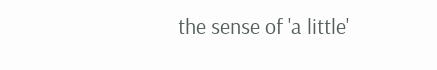the sense of 'a little'